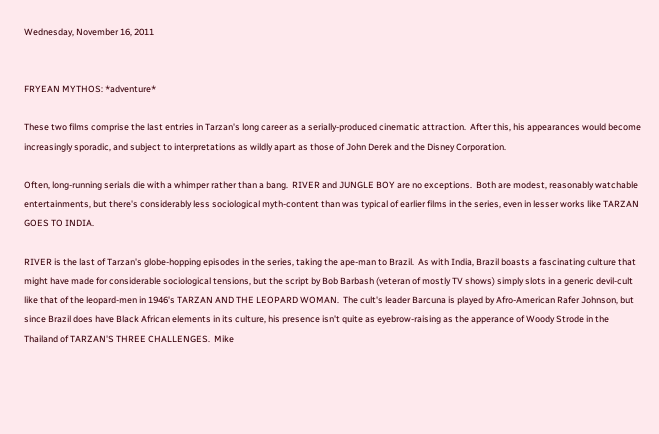Wednesday, November 16, 2011


FRYEAN MYTHOS: *adventure*

These two films comprise the last entries in Tarzan's long career as a serially-produced cinematic attraction.  After this, his appearances would become increasingly sporadic, and subject to interpretations as wildly apart as those of John Derek and the Disney Corporation.

Often, long-running serials die with a whimper rather than a bang.  RIVER and JUNGLE BOY are no exceptions.  Both are modest, reasonably watchable entertainments, but there's considerably less sociological myth-content than was typical of earlier films in the series, even in lesser works like TARZAN GOES TO INDIA.

RIVER is the last of Tarzan's globe-hopping episodes in the series, taking the ape-man to Brazil.  As with India, Brazil boasts a fascinating culture that might have made for considerable sociological tensions, but the script by Bob Barbash (veteran of mostly TV shows) simply slots in a generic devil-cult like that of the leopard-men in 1946's TARZAN AND THE LEOPARD WOMAN.  The cult's leader Barcuna is played by Afro-American Rafer Johnson, but since Brazil does have Black African elements in its culture, his presence isn't quite as eyebrow-raising as the apperance of Woody Strode in the Thailand of TARZAN'S THREE CHALLENGES.  Mike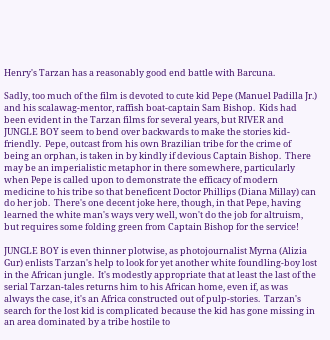Henry's Tarzan has a reasonably good end battle with Barcuna.

Sadly, too much of the film is devoted to cute kid Pepe (Manuel Padilla Jr.) and his scalawag-mentor, raffish boat-captain Sam Bishop.  Kids had been evident in the Tarzan films for several years, but RIVER and JUNGLE BOY seem to bend over backwards to make the stories kid-friendly.  Pepe, outcast from his own Brazilian tribe for the crime of being an orphan, is taken in by kindly if devious Captain Bishop.  There may be an imperialistic metaphor in there somewhere, particularly when Pepe is called upon to demonstrate the efficacy of modern medicine to his tribe so that beneficent Doctor Phillips (Diana Millay) can do her job.  There's one decent joke here, though, in that Pepe, having learned the white man's ways very well, won't do the job for altruism, but requires some folding green from Captain Bishop for the service!

JUNGLE BOY is even thinner plotwise, as photojournalist Myrna (Alizia Gur) enlists Tarzan's help to look for yet another white foundling-boy lost in the African jungle.  It's modestly appropriate that at least the last of the serial Tarzan-tales returns him to his African home, even if, as was always the case, it's an Africa constructed out of pulp-stories.  Tarzan's search for the lost kid is complicated because the kid has gone missing in an area dominated by a tribe hostile to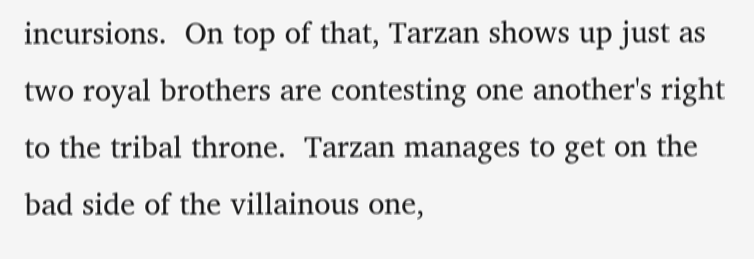incursions.  On top of that, Tarzan shows up just as two royal brothers are contesting one another's right to the tribal throne.  Tarzan manages to get on the bad side of the villainous one,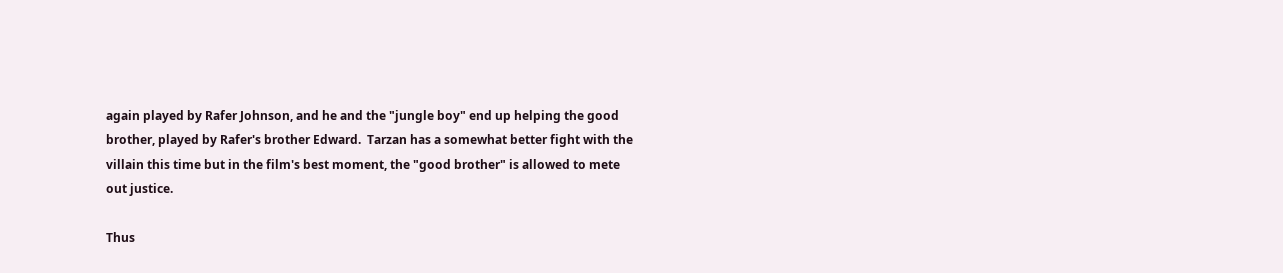again played by Rafer Johnson, and he and the "jungle boy" end up helping the good brother, played by Rafer's brother Edward.  Tarzan has a somewhat better fight with the villain this time but in the film's best moment, the "good brother" is allowed to mete out justice.

Thus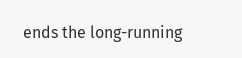ends the long-running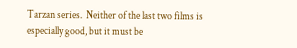Tarzan series.  Neither of the last two films is especially good, but it must be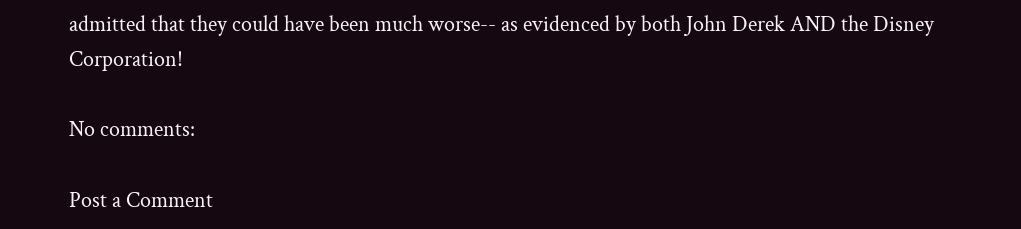admitted that they could have been much worse-- as evidenced by both John Derek AND the Disney Corporation!

No comments:

Post a Comment